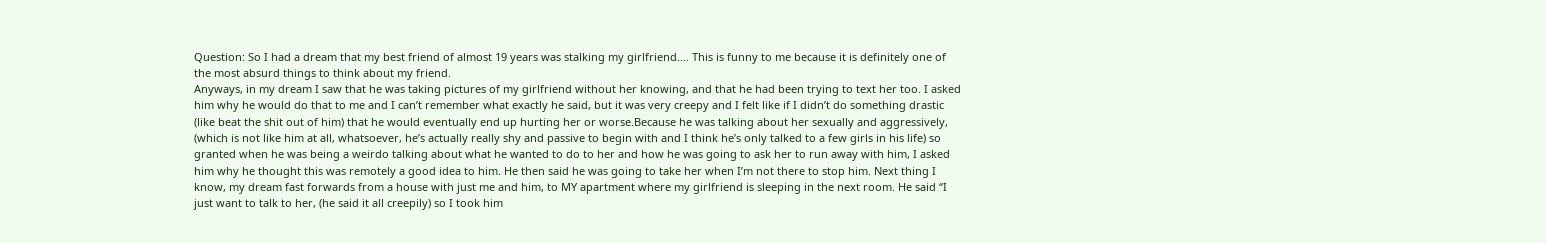Question: So I had a dream that my best friend of almost 19 years was stalking my girlfriend…. This is funny to me because it is definitely one of the most absurd things to think about my friend.
Anyways, in my dream I saw that he was taking pictures of my girlfriend without her knowing, and that he had been trying to text her too. I asked him why he would do that to me and I can’t remember what exactly he said, but it was very creepy and I felt like if I didn’t do something drastic (like beat the shit out of him) that he would eventually end up hurting her or worse.Because he was talking about her sexually and aggressively, (which is not like him at all, whatsoever, he’s actually really shy and passive to begin with and I think he’s only talked to a few girls in his life) so granted when he was being a weirdo talking about what he wanted to do to her and how he was going to ask her to run away with him, I asked him why he thought this was remotely a good idea to him. He then said he was going to take her when I’m not there to stop him. Next thing I know, my dream fast forwards from a house with just me and him, to MY apartment where my girlfriend is sleeping in the next room. He said “I just want to talk to her, (he said it all creepily) so I took him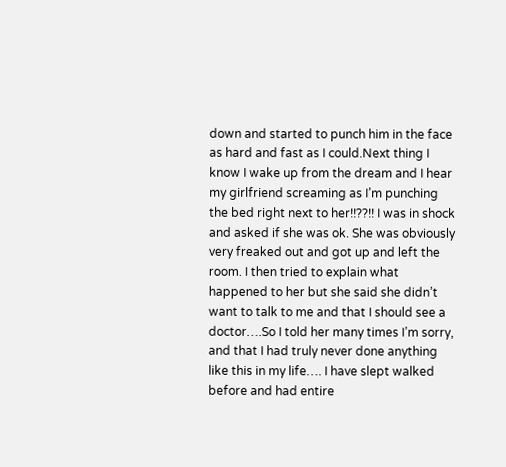down and started to punch him in the face as hard and fast as I could.Next thing I know I wake up from the dream and I hear my girlfriend screaming as I’m punching the bed right next to her!!??!! I was in shock and asked if she was ok. She was obviously very freaked out and got up and left the room. I then tried to explain what happened to her but she said she didn’t want to talk to me and that I should see a doctor….So I told her many times I’m sorry, and that I had truly never done anything like this in my life…. I have slept walked before and had entire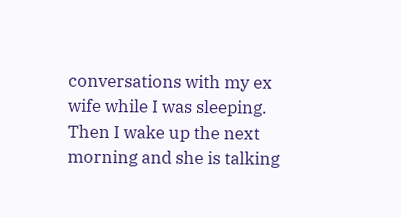conversations with my ex wife while I was sleeping. Then I wake up the next morning and she is talking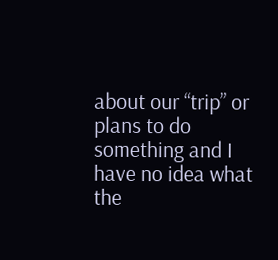about our “trip” or plans to do something and I have no idea what the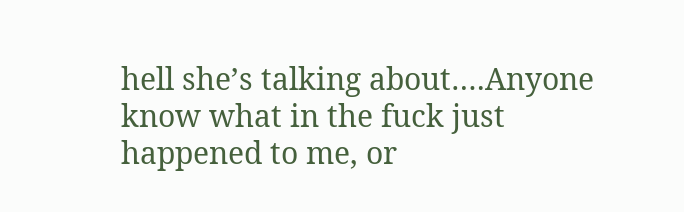hell she’s talking about….Anyone know what in the fuck just happened to me, or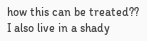how this can be treated?? I also live in a shady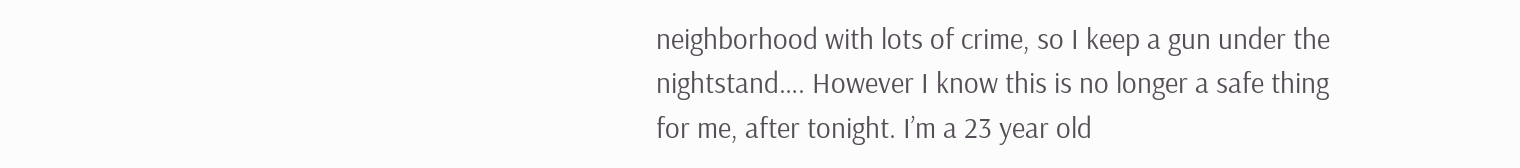neighborhood with lots of crime, so I keep a gun under the nightstand…. However I know this is no longer a safe thing for me, after tonight. I’m a 23 year old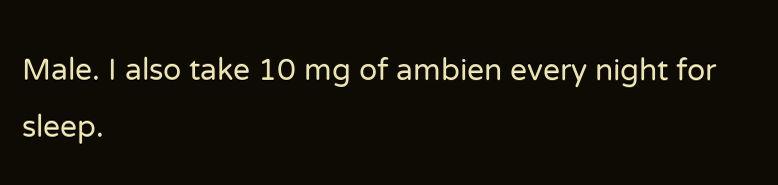Male. I also take 10 mg of ambien every night for sleep.